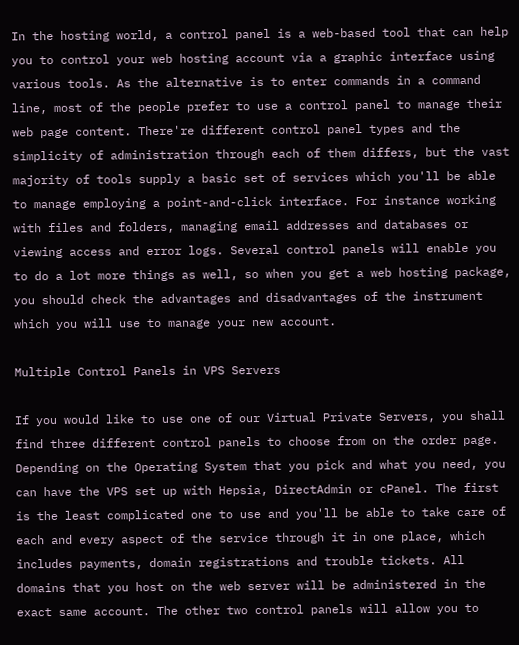In the hosting world, a control panel is a web-based tool that can help you to control your web hosting account via a graphic interface using various tools. As the alternative is to enter commands in a command line, most of the people prefer to use a control panel to manage their web page content. There're different control panel types and the simplicity of administration through each of them differs, but the vast majority of tools supply a basic set of services which you'll be able to manage employing a point-and-click interface. For instance working with files and folders, managing email addresses and databases or viewing access and error logs. Several control panels will enable you to do a lot more things as well, so when you get a web hosting package, you should check the advantages and disadvantages of the instrument which you will use to manage your new account.

Multiple Control Panels in VPS Servers

If you would like to use one of our Virtual Private Servers, you shall find three different control panels to choose from on the order page. Depending on the Operating System that you pick and what you need, you can have the VPS set up with Hepsia, DirectAdmin or cPanel. The first is the least complicated one to use and you'll be able to take care of each and every aspect of the service through it in one place, which includes payments, domain registrations and trouble tickets. All domains that you host on the web server will be administered in the exact same account. The other two control panels will allow you to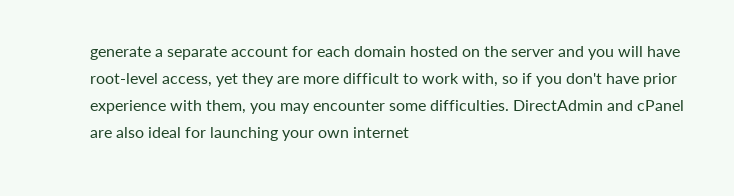generate a separate account for each domain hosted on the server and you will have root-level access, yet they are more difficult to work with, so if you don't have prior experience with them, you may encounter some difficulties. DirectAdmin and cPanel are also ideal for launching your own internet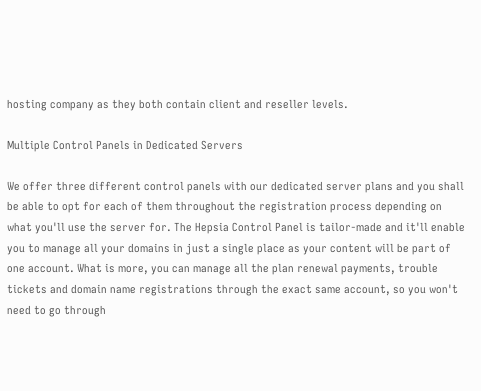hosting company as they both contain client and reseller levels.

Multiple Control Panels in Dedicated Servers

We offer three different control panels with our dedicated server plans and you shall be able to opt for each of them throughout the registration process depending on what you'll use the server for. The Hepsia Control Panel is tailor-made and it'll enable you to manage all your domains in just a single place as your content will be part of one account. What is more, you can manage all the plan renewal payments, trouble tickets and domain name registrations through the exact same account, so you won't need to go through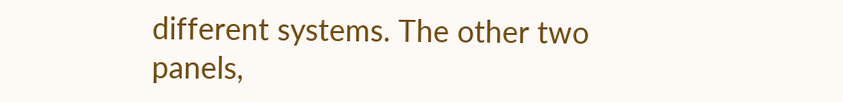different systems. The other two panels,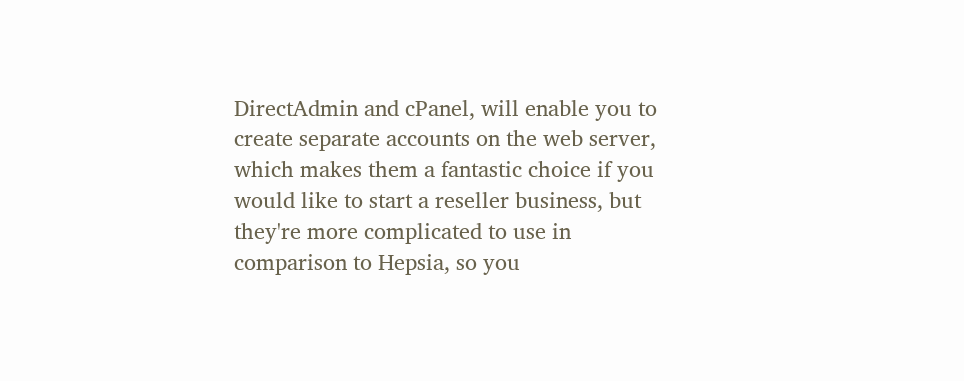DirectAdmin and cPanel, will enable you to create separate accounts on the web server, which makes them a fantastic choice if you would like to start a reseller business, but they're more complicated to use in comparison to Hepsia, so you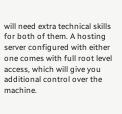will need extra technical skills for both of them. A hosting server configured with either one comes with full root level access, which will give you additional control over the machine.